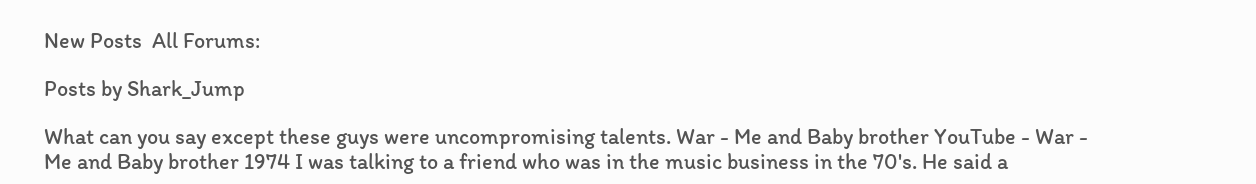New Posts  All Forums:

Posts by Shark_Jump

What can you say except these guys were uncompromising talents. War - Me and Baby brother YouTube - War - Me and Baby brother 1974 I was talking to a friend who was in the music business in the 70's. He said a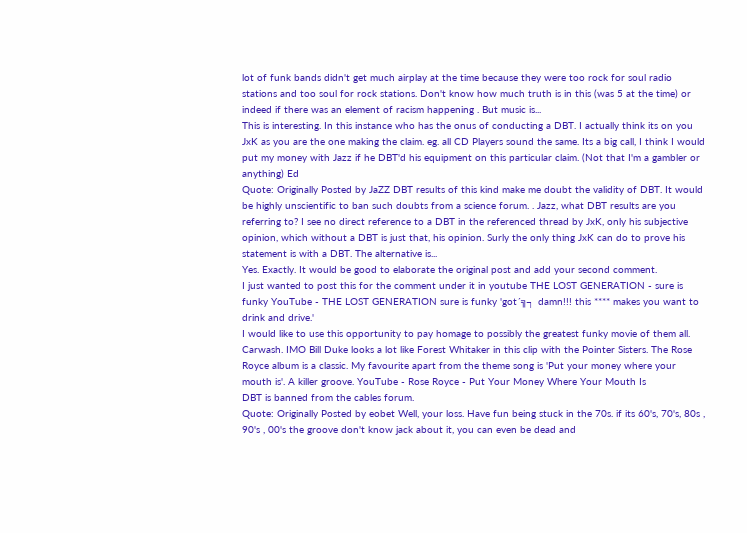lot of funk bands didn't get much airplay at the time because they were too rock for soul radio stations and too soul for rock stations. Don't know how much truth is in this (was 5 at the time) or indeed if there was an element of racism happening . But music is...
This is interesting. In this instance who has the onus of conducting a DBT. I actually think its on you JxK as you are the one making the claim. eg. all CD Players sound the same. Its a big call, I think I would put my money with Jazz if he DBT'd his equipment on this particular claim. (Not that I'm a gambler or anything) Ed
Quote: Originally Posted by JaZZ DBT results of this kind make me doubt the validity of DBT. It would be highly unscientific to ban such doubts from a science forum. . Jazz, what DBT results are you referring to? I see no direct reference to a DBT in the referenced thread by JxK, only his subjective opinion, which without a DBT is just that, his opinion. Surly the only thing JxK can do to prove his statement is with a DBT. The alternative is...
Yes. Exactly. It would be good to elaborate the original post and add your second comment.
I just wanted to post this for the comment under it in youtube THE LOST GENERATION - sure is funky YouTube - THE LOST GENERATION sure is funky 'got´╗┐ damn!!! this **** makes you want to drink and drive.'
I would like to use this opportunity to pay homage to possibly the greatest funky movie of them all. Carwash. IMO Bill Duke looks a lot like Forest Whitaker in this clip with the Pointer Sisters. The Rose Royce album is a classic. My favourite apart from the theme song is 'Put your money where your mouth is'. A killer groove. YouTube - Rose Royce - Put Your Money Where Your Mouth Is
DBT is banned from the cables forum.
Quote: Originally Posted by eobet Well, your loss. Have fun being stuck in the 70s. if its 60's, 70's, 80s , 90's , 00's the groove don't know jack about it, you can even be dead and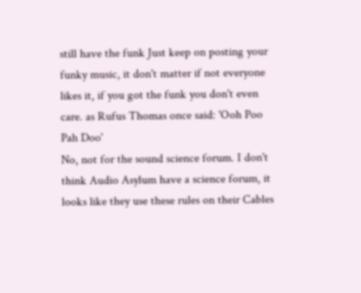still have the funk Just keep on posting your funky music, it don't matter if not everyone likes it, if you got the funk you don't even care. as Rufus Thomas once said: 'Ooh Poo Pah Doo'
No, not for the sound science forum. I don't think Audio Asylum have a science forum, it looks like they use these rules on their Cables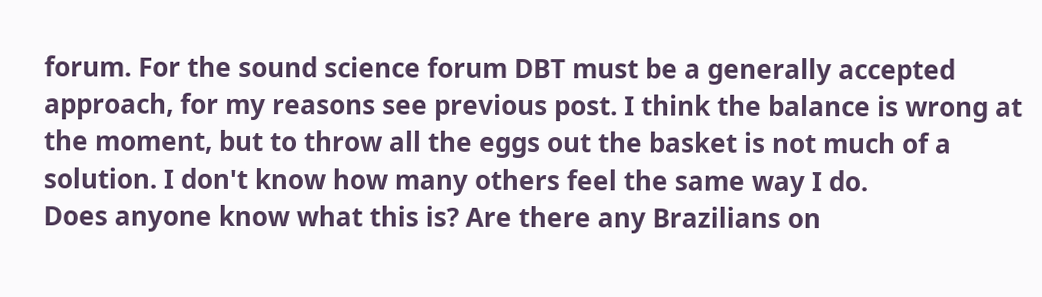forum. For the sound science forum DBT must be a generally accepted approach, for my reasons see previous post. I think the balance is wrong at the moment, but to throw all the eggs out the basket is not much of a solution. I don't know how many others feel the same way I do.
Does anyone know what this is? Are there any Brazilians on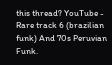this thread? YouTube - Rare track 6 (brazilian funk) And 70s Peruvian Funk.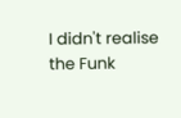I didn't realise the Funk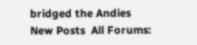bridged the Andies
New Posts  All Forums: